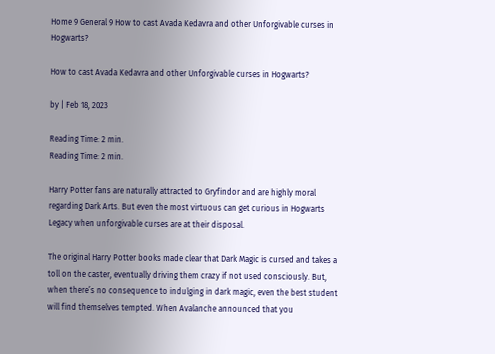Home 9 General 9 How to cast Avada Kedavra and other Unforgivable curses in Hogwarts?

How to cast Avada Kedavra and other Unforgivable curses in Hogwarts?

by | Feb 18, 2023

Reading Time: 2 min.
Reading Time: 2 min.

Harry Potter fans are naturally attracted to Gryfindor and are highly moral regarding Dark Arts. But even the most virtuous can get curious in Hogwarts Legacy when unforgivable curses are at their disposal.

The original Harry Potter books made clear that Dark Magic is cursed and takes a toll on the caster, eventually driving them crazy if not used consciously. But, when there’s no consequence to indulging in dark magic, even the best student will find themselves tempted. When Avalanche announced that you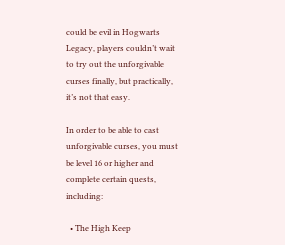could be evil in Hogwarts Legacy, players couldn’t wait to try out the unforgivable curses finally, but practically, it’s not that easy.

In order to be able to cast unforgivable curses, you must be level 16 or higher and complete certain quests, including:

  • The High Keep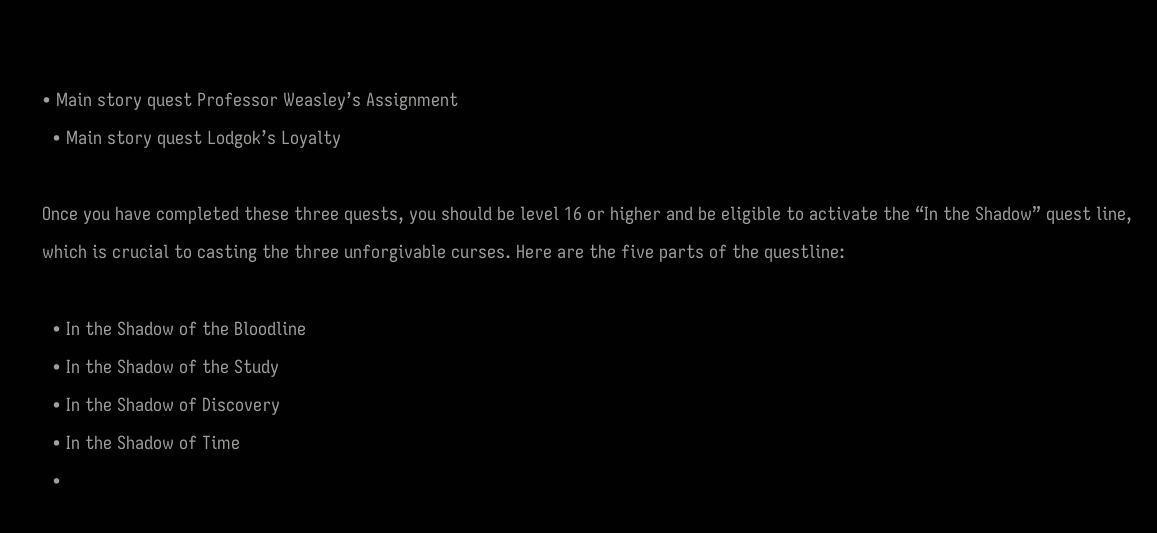• Main story quest Professor Weasley’s Assignment
  • Main story quest Lodgok’s Loyalty

Once you have completed these three quests, you should be level 16 or higher and be eligible to activate the “In the Shadow” quest line, which is crucial to casting the three unforgivable curses. Here are the five parts of the questline:

  • In the Shadow of the Bloodline
  • In the Shadow of the Study
  • In the Shadow of Discovery
  • In the Shadow of Time
  •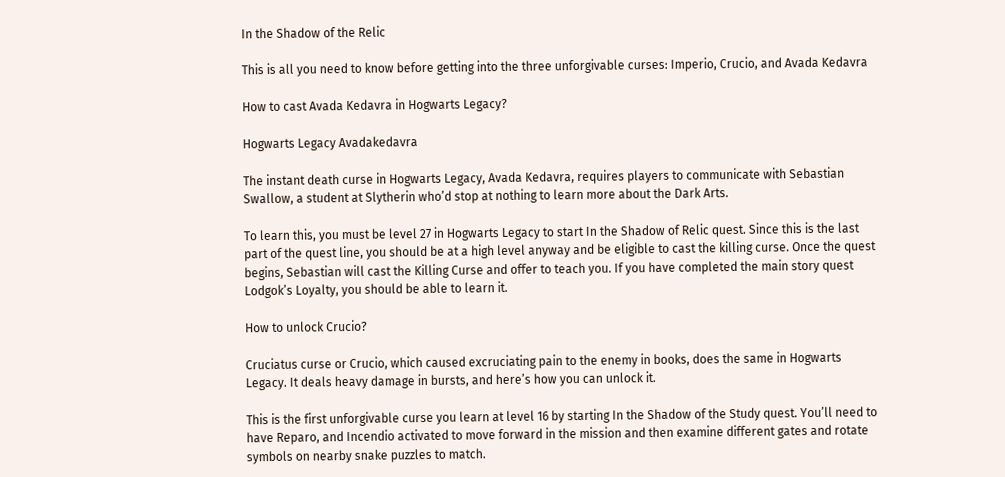In the Shadow of the Relic

This is all you need to know before getting into the three unforgivable curses: Imperio, Crucio, and Avada Kedavra

How to cast Avada Kedavra in Hogwarts Legacy?

Hogwarts Legacy Avadakedavra

The instant death curse in Hogwarts Legacy, Avada Kedavra, requires players to communicate with Sebastian Swallow, a student at Slytherin who’d stop at nothing to learn more about the Dark Arts.

To learn this, you must be level 27 in Hogwarts Legacy to start In the Shadow of Relic quest. Since this is the last part of the quest line, you should be at a high level anyway and be eligible to cast the killing curse. Once the quest begins, Sebastian will cast the Killing Curse and offer to teach you. If you have completed the main story quest Lodgok’s Loyalty, you should be able to learn it.

How to unlock Crucio?

Cruciatus curse or Crucio, which caused excruciating pain to the enemy in books, does the same in Hogwarts Legacy. It deals heavy damage in bursts, and here’s how you can unlock it.

This is the first unforgivable curse you learn at level 16 by starting In the Shadow of the Study quest. You’ll need to have Reparo, and Incendio activated to move forward in the mission and then examine different gates and rotate symbols on nearby snake puzzles to match.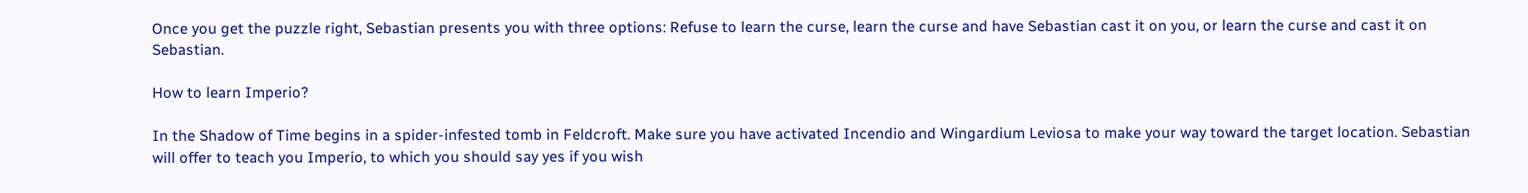Once you get the puzzle right, Sebastian presents you with three options: Refuse to learn the curse, learn the curse and have Sebastian cast it on you, or learn the curse and cast it on Sebastian.

How to learn Imperio?

In the Shadow of Time begins in a spider-infested tomb in Feldcroft. Make sure you have activated Incendio and Wingardium Leviosa to make your way toward the target location. Sebastian will offer to teach you Imperio, to which you should say yes if you wish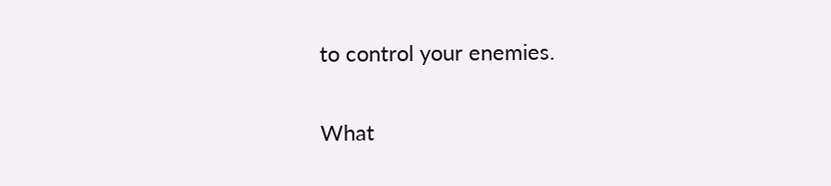to control your enemies.

What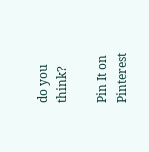do you think?

Pin It on Pinterest